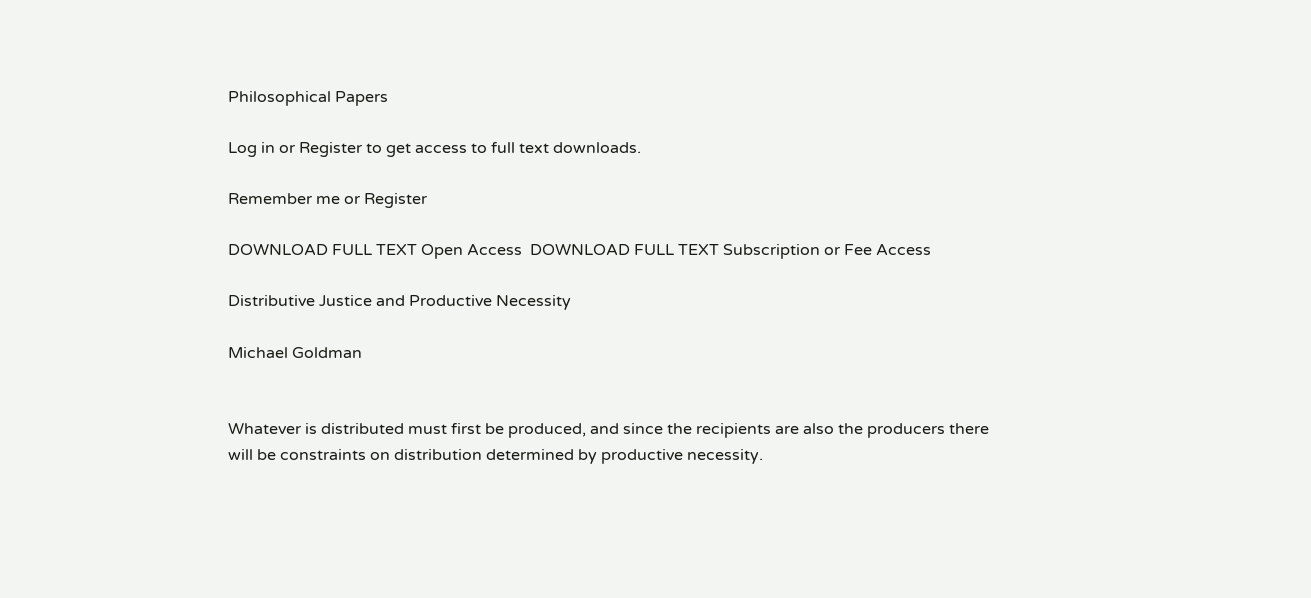Philosophical Papers

Log in or Register to get access to full text downloads.

Remember me or Register

DOWNLOAD FULL TEXT Open Access  DOWNLOAD FULL TEXT Subscription or Fee Access

Distributive Justice and Productive Necessity

Michael Goldman


Whatever is distributed must first be produced, and since the recipients are also the producers there will be constraints on distribution determined by productive necessity.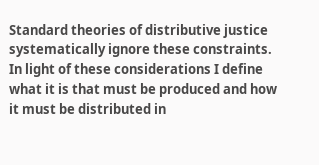Standard theories of distributive justice systematically ignore these constraints. In light of these considerations I define what it is that must be produced and how it must be distributed in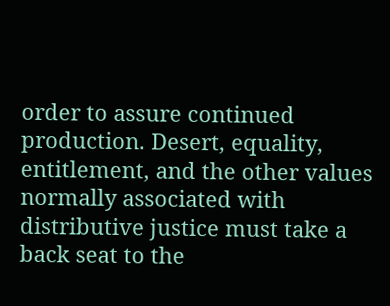order to assure continued production. Desert, equality, entitlement, and the other values normally associated with distributive justice must take a back seat to the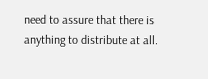need to assure that there is anything to distribute at all.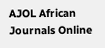AJOL African Journals Online